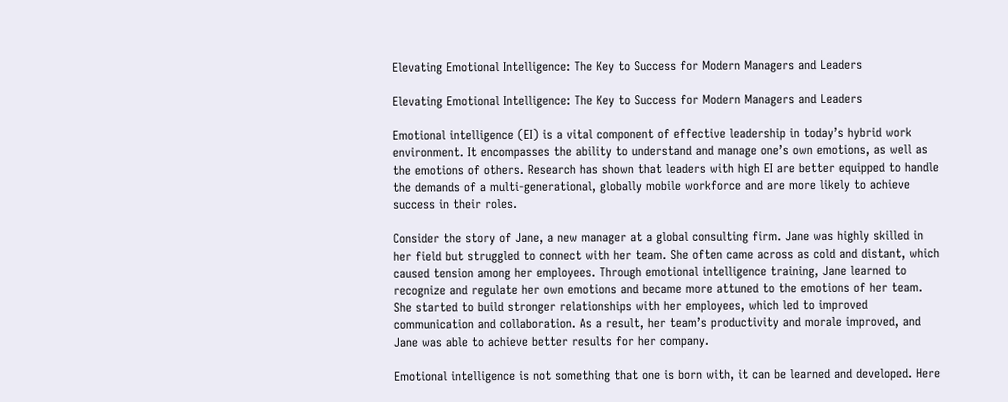Elevating Emotional Intelligence: The Key to Success for Modern Managers and Leaders

Elevating Emotional Intelligence: The Key to Success for Modern Managers and Leaders

Emotional intelligence (EI) is a vital component of effective leadership in today’s hybrid work environment. It encompasses the ability to understand and manage one’s own emotions, as well as the emotions of others. Research has shown that leaders with high EI are better equipped to handle the demands of a multi-generational, globally mobile workforce and are more likely to achieve success in their roles.

Consider the story of Jane, a new manager at a global consulting firm. Jane was highly skilled in her field but struggled to connect with her team. She often came across as cold and distant, which caused tension among her employees. Through emotional intelligence training, Jane learned to recognize and regulate her own emotions and became more attuned to the emotions of her team. She started to build stronger relationships with her employees, which led to improved communication and collaboration. As a result, her team’s productivity and morale improved, and Jane was able to achieve better results for her company.

Emotional intelligence is not something that one is born with, it can be learned and developed. Here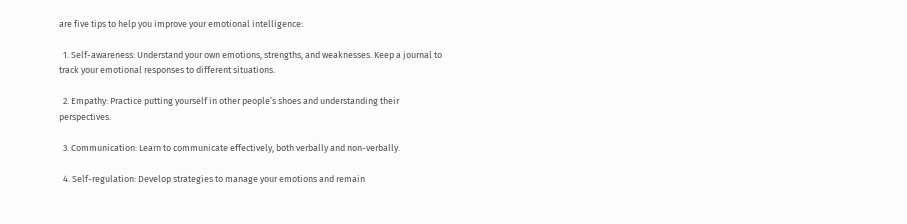are five tips to help you improve your emotional intelligence:

  1. Self-awareness: Understand your own emotions, strengths, and weaknesses. Keep a journal to track your emotional responses to different situations.

  2. Empathy: Practice putting yourself in other people’s shoes and understanding their perspectives.

  3. Communication: Learn to communicate effectively, both verbally and non-verbally.

  4. Self-regulation: Develop strategies to manage your emotions and remain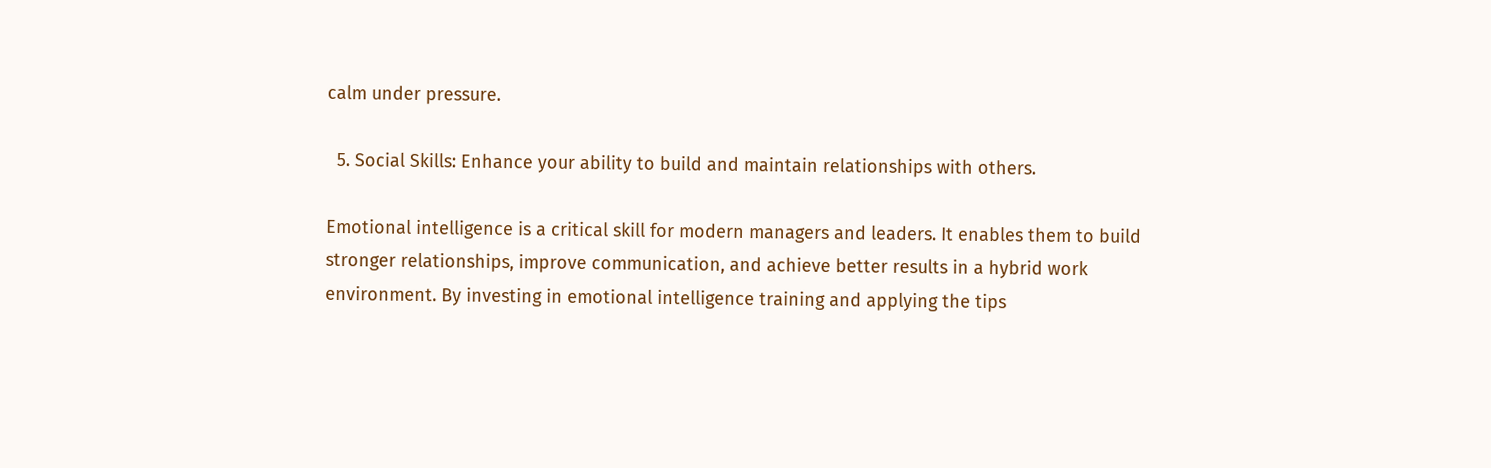calm under pressure.

  5. Social Skills: Enhance your ability to build and maintain relationships with others.

Emotional intelligence is a critical skill for modern managers and leaders. It enables them to build stronger relationships, improve communication, and achieve better results in a hybrid work environment. By investing in emotional intelligence training and applying the tips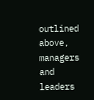outlined above, managers and leaders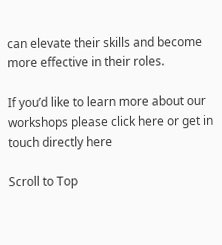can elevate their skills and become more effective in their roles.

If you’d like to learn more about our workshops please click here or get in touch directly here

Scroll to Top